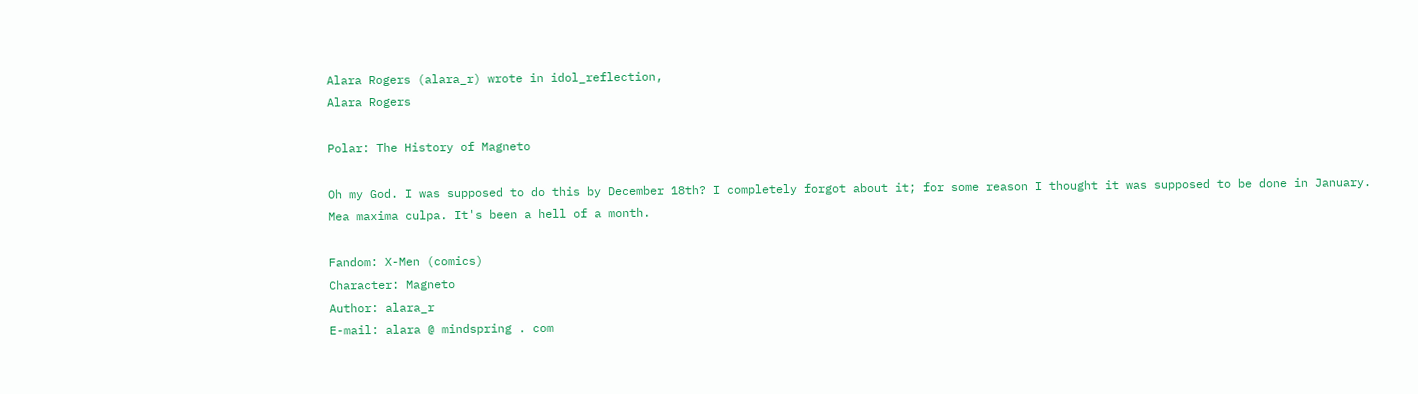Alara Rogers (alara_r) wrote in idol_reflection,
Alara Rogers

Polar: The History of Magneto

Oh my God. I was supposed to do this by December 18th? I completely forgot about it; for some reason I thought it was supposed to be done in January. Mea maxima culpa. It's been a hell of a month.

Fandom: X-Men (comics)
Character: Magneto
Author: alara_r
E-mail: alara @ mindspring . com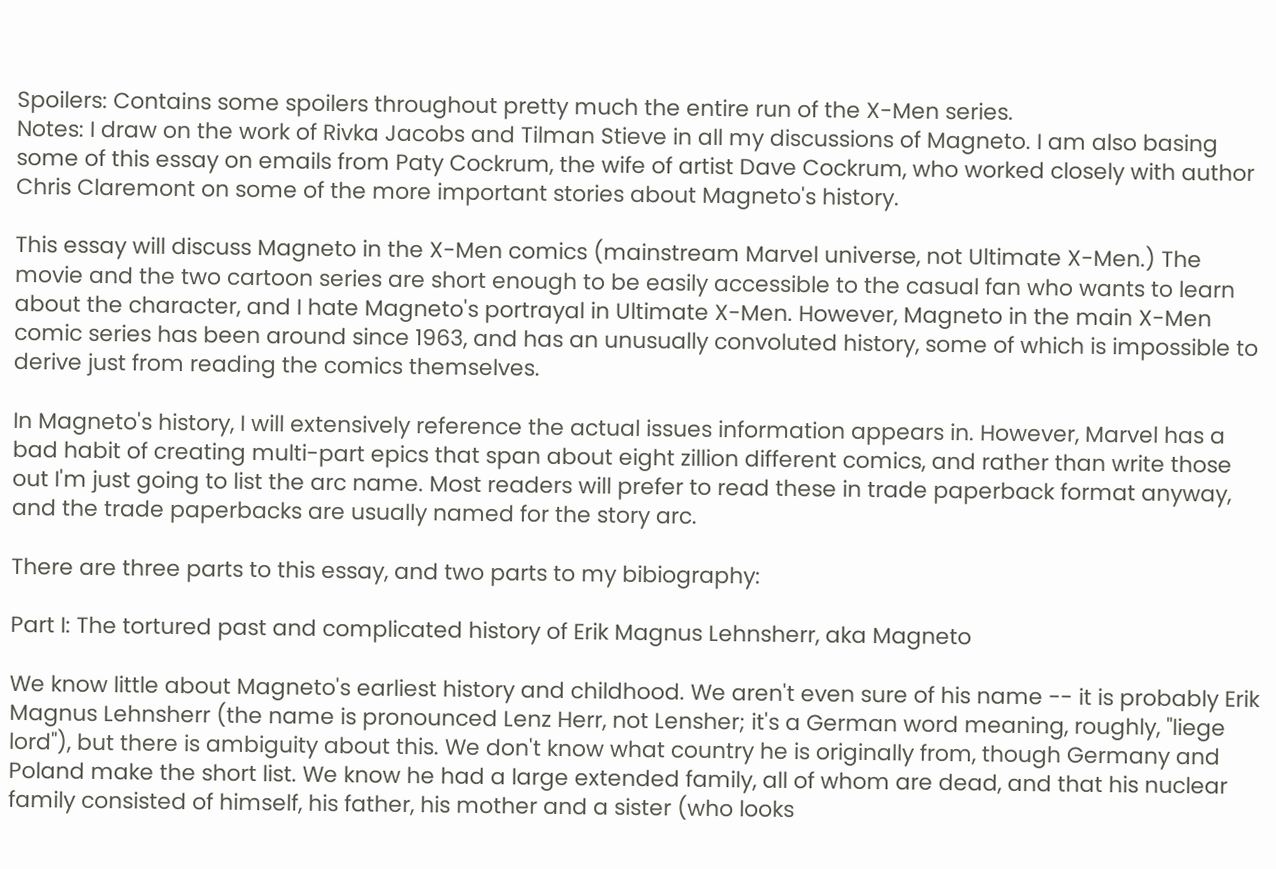Spoilers: Contains some spoilers throughout pretty much the entire run of the X-Men series.
Notes: I draw on the work of Rivka Jacobs and Tilman Stieve in all my discussions of Magneto. I am also basing some of this essay on emails from Paty Cockrum, the wife of artist Dave Cockrum, who worked closely with author Chris Claremont on some of the more important stories about Magneto's history.

This essay will discuss Magneto in the X-Men comics (mainstream Marvel universe, not Ultimate X-Men.) The movie and the two cartoon series are short enough to be easily accessible to the casual fan who wants to learn about the character, and I hate Magneto's portrayal in Ultimate X-Men. However, Magneto in the main X-Men comic series has been around since 1963, and has an unusually convoluted history, some of which is impossible to derive just from reading the comics themselves.

In Magneto's history, I will extensively reference the actual issues information appears in. However, Marvel has a bad habit of creating multi-part epics that span about eight zillion different comics, and rather than write those out I'm just going to list the arc name. Most readers will prefer to read these in trade paperback format anyway, and the trade paperbacks are usually named for the story arc.

There are three parts to this essay, and two parts to my bibiography:

Part I: The tortured past and complicated history of Erik Magnus Lehnsherr, aka Magneto

We know little about Magneto's earliest history and childhood. We aren't even sure of his name -- it is probably Erik Magnus Lehnsherr (the name is pronounced Lenz Herr, not Lensher; it's a German word meaning, roughly, "liege lord"), but there is ambiguity about this. We don't know what country he is originally from, though Germany and Poland make the short list. We know he had a large extended family, all of whom are dead, and that his nuclear family consisted of himself, his father, his mother and a sister (who looks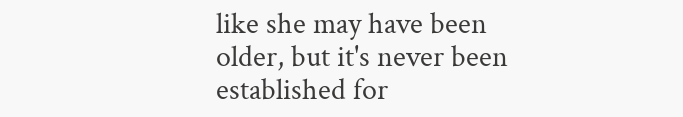like she may have been older, but it's never been established for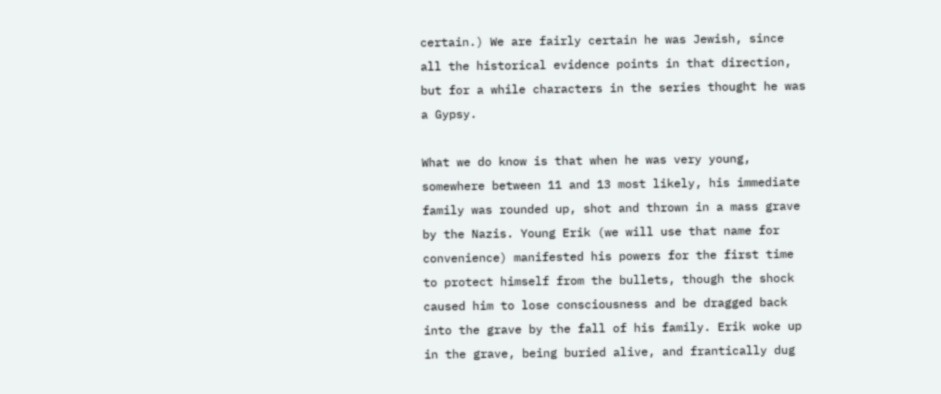certain.) We are fairly certain he was Jewish, since all the historical evidence points in that direction, but for a while characters in the series thought he was a Gypsy.

What we do know is that when he was very young, somewhere between 11 and 13 most likely, his immediate family was rounded up, shot and thrown in a mass grave by the Nazis. Young Erik (we will use that name for convenience) manifested his powers for the first time to protect himself from the bullets, though the shock caused him to lose consciousness and be dragged back into the grave by the fall of his family. Erik woke up in the grave, being buried alive, and frantically dug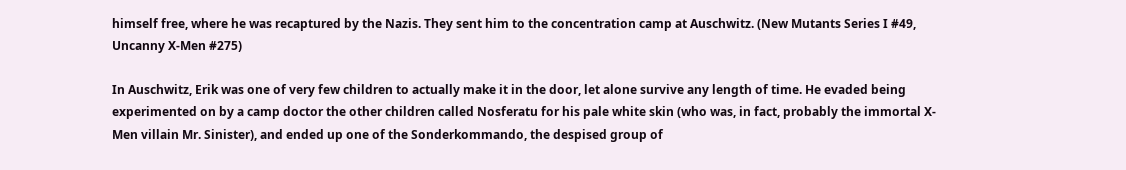himself free, where he was recaptured by the Nazis. They sent him to the concentration camp at Auschwitz. (New Mutants Series I #49, Uncanny X-Men #275)

In Auschwitz, Erik was one of very few children to actually make it in the door, let alone survive any length of time. He evaded being experimented on by a camp doctor the other children called Nosferatu for his pale white skin (who was, in fact, probably the immortal X-Men villain Mr. Sinister), and ended up one of the Sonderkommando, the despised group of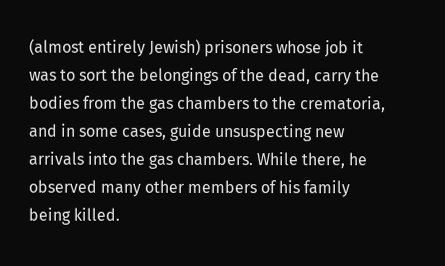(almost entirely Jewish) prisoners whose job it was to sort the belongings of the dead, carry the bodies from the gas chambers to the crematoria, and in some cases, guide unsuspecting new arrivals into the gas chambers. While there, he observed many other members of his family being killed.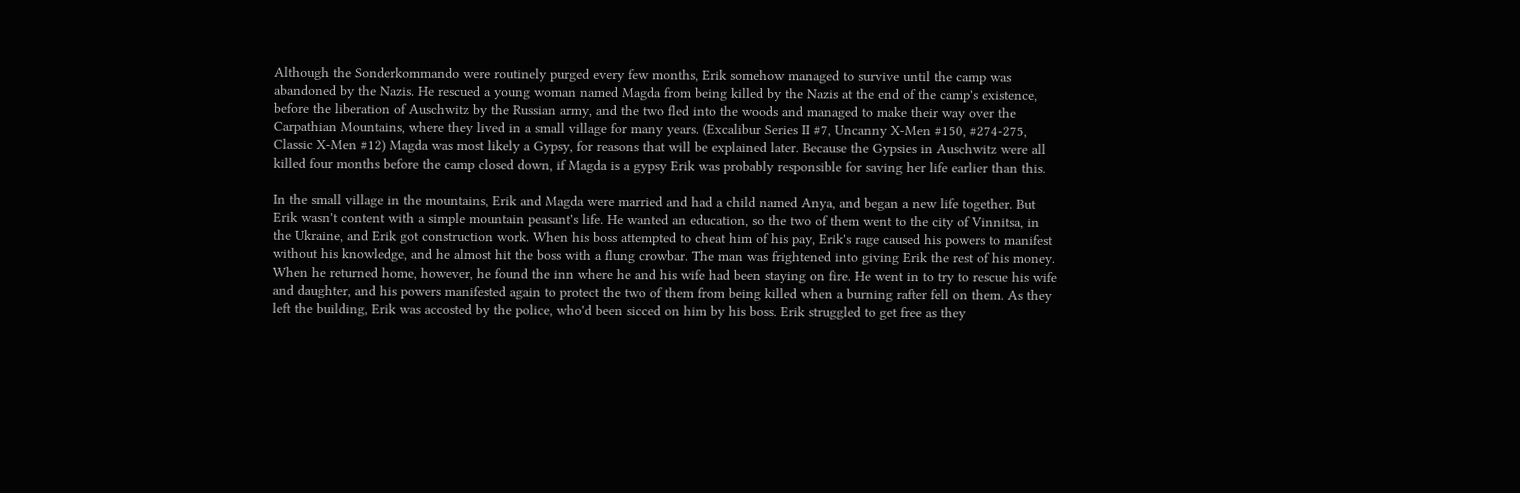Although the Sonderkommando were routinely purged every few months, Erik somehow managed to survive until the camp was abandoned by the Nazis. He rescued a young woman named Magda from being killed by the Nazis at the end of the camp's existence, before the liberation of Auschwitz by the Russian army, and the two fled into the woods and managed to make their way over the Carpathian Mountains, where they lived in a small village for many years. (Excalibur Series II #7, Uncanny X-Men #150, #274-275, Classic X-Men #12) Magda was most likely a Gypsy, for reasons that will be explained later. Because the Gypsies in Auschwitz were all killed four months before the camp closed down, if Magda is a gypsy Erik was probably responsible for saving her life earlier than this.

In the small village in the mountains, Erik and Magda were married and had a child named Anya, and began a new life together. But Erik wasn't content with a simple mountain peasant's life. He wanted an education, so the two of them went to the city of Vinnitsa, in the Ukraine, and Erik got construction work. When his boss attempted to cheat him of his pay, Erik's rage caused his powers to manifest without his knowledge, and he almost hit the boss with a flung crowbar. The man was frightened into giving Erik the rest of his money. When he returned home, however, he found the inn where he and his wife had been staying on fire. He went in to try to rescue his wife and daughter, and his powers manifested again to protect the two of them from being killed when a burning rafter fell on them. As they left the building, Erik was accosted by the police, who'd been sicced on him by his boss. Erik struggled to get free as they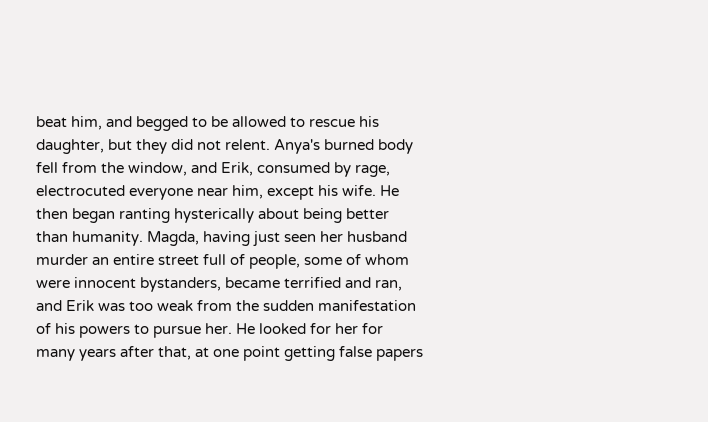beat him, and begged to be allowed to rescue his daughter, but they did not relent. Anya's burned body fell from the window, and Erik, consumed by rage, electrocuted everyone near him, except his wife. He then began ranting hysterically about being better than humanity. Magda, having just seen her husband murder an entire street full of people, some of whom were innocent bystanders, became terrified and ran, and Erik was too weak from the sudden manifestation of his powers to pursue her. He looked for her for many years after that, at one point getting false papers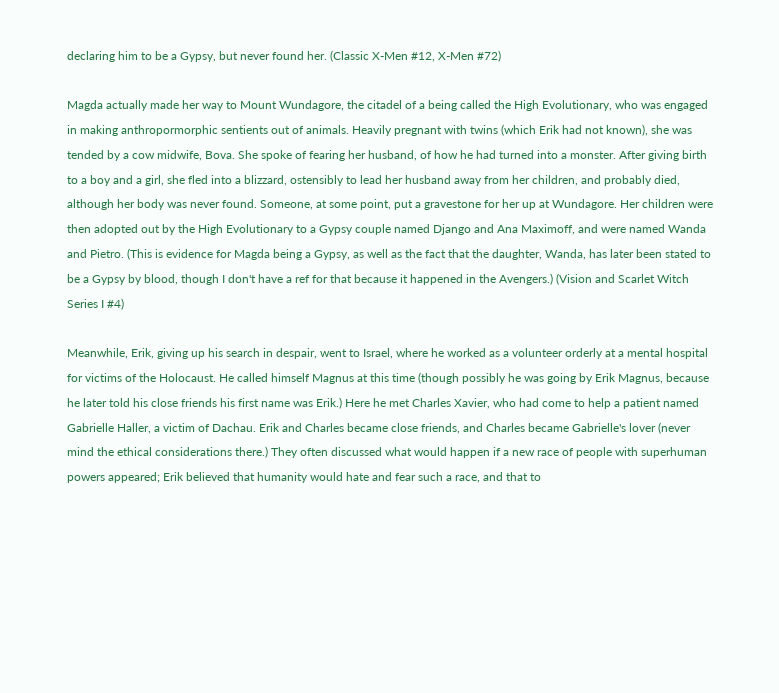declaring him to be a Gypsy, but never found her. (Classic X-Men #12, X-Men #72)

Magda actually made her way to Mount Wundagore, the citadel of a being called the High Evolutionary, who was engaged in making anthropormorphic sentients out of animals. Heavily pregnant with twins (which Erik had not known), she was tended by a cow midwife, Bova. She spoke of fearing her husband, of how he had turned into a monster. After giving birth to a boy and a girl, she fled into a blizzard, ostensibly to lead her husband away from her children, and probably died, although her body was never found. Someone, at some point, put a gravestone for her up at Wundagore. Her children were then adopted out by the High Evolutionary to a Gypsy couple named Django and Ana Maximoff, and were named Wanda and Pietro. (This is evidence for Magda being a Gypsy, as well as the fact that the daughter, Wanda, has later been stated to be a Gypsy by blood, though I don't have a ref for that because it happened in the Avengers.) (Vision and Scarlet Witch Series I #4)

Meanwhile, Erik, giving up his search in despair, went to Israel, where he worked as a volunteer orderly at a mental hospital for victims of the Holocaust. He called himself Magnus at this time (though possibly he was going by Erik Magnus, because he later told his close friends his first name was Erik.) Here he met Charles Xavier, who had come to help a patient named Gabrielle Haller, a victim of Dachau. Erik and Charles became close friends, and Charles became Gabrielle's lover (never mind the ethical considerations there.) They often discussed what would happen if a new race of people with superhuman powers appeared; Erik believed that humanity would hate and fear such a race, and that to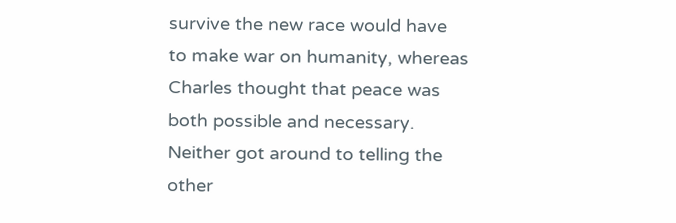survive the new race would have to make war on humanity, whereas Charles thought that peace was both possible and necessary. Neither got around to telling the other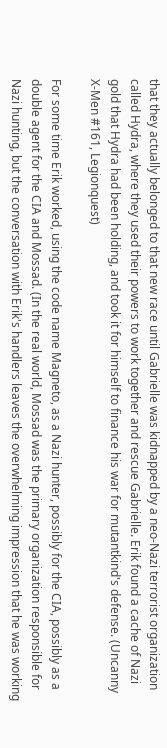that they actually belonged to that new race until Gabrielle was kidnapped by a neo-Nazi terrorist organization called Hydra, where they used their powers to work together and rescue Gabrielle. Erik found a cache of Nazi gold that Hydra had been holding, and took it for himself to finance his war for mutantkind's defense. (Uncanny X-Men #161, Legionquest)

For some time Erik worked, using the code name Magneto, as a Nazi hunter, possibly for the CIA, possibly as a double agent for the CIA and Mossad. (In the real world, Mossad was the primary organization responsible for Nazi hunting, but the conversation with Erik's handlers leaves the overwhelming impression that he was working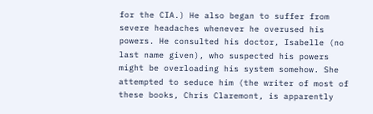for the CIA.) He also began to suffer from severe headaches whenever he overused his powers. He consulted his doctor, Isabelle (no last name given), who suspected his powers might be overloading his system somehow. She attempted to seduce him (the writer of most of these books, Chris Claremont, is apparently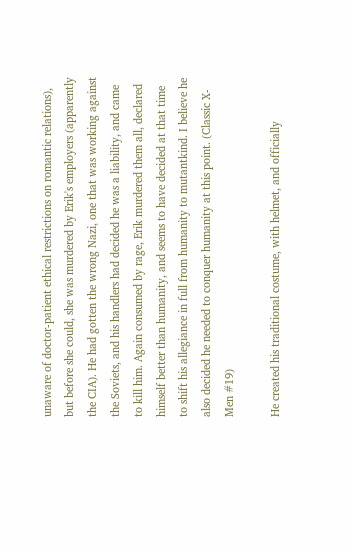unaware of doctor-patient ethical restrictions on romantic relations), but before she could, she was murdered by Erik's employers (apparently the CIA). He had gotten the wrong Nazi, one that was working against the Soviets, and his handlers had decided he was a liability, and came to kill him. Again consumed by rage, Erik murdered them all, declared himself better than humanity, and seems to have decided at that time to shift his allegiance in full from humanity to mutantkind. I believe he also decided he needed to conquer humanity at this point. (Classic X-Men #19)

He created his traditional costume, with helmet, and officially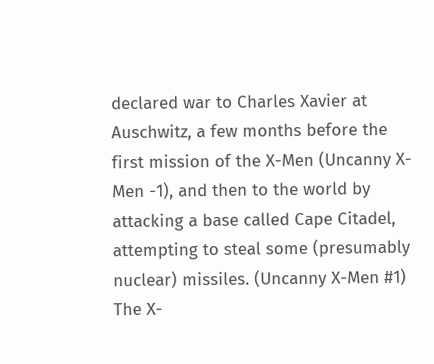declared war to Charles Xavier at Auschwitz, a few months before the first mission of the X-Men (Uncanny X-Men -1), and then to the world by attacking a base called Cape Citadel, attempting to steal some (presumably nuclear) missiles. (Uncanny X-Men #1) The X-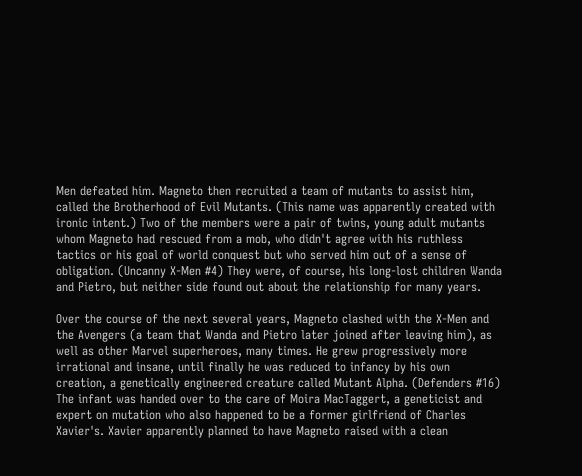Men defeated him. Magneto then recruited a team of mutants to assist him, called the Brotherhood of Evil Mutants. (This name was apparently created with ironic intent.) Two of the members were a pair of twins, young adult mutants whom Magneto had rescued from a mob, who didn't agree with his ruthless tactics or his goal of world conquest but who served him out of a sense of obligation. (Uncanny X-Men #4) They were, of course, his long-lost children Wanda and Pietro, but neither side found out about the relationship for many years.

Over the course of the next several years, Magneto clashed with the X-Men and the Avengers (a team that Wanda and Pietro later joined after leaving him), as well as other Marvel superheroes, many times. He grew progressively more irrational and insane, until finally he was reduced to infancy by his own creation, a genetically engineered creature called Mutant Alpha. (Defenders #16) The infant was handed over to the care of Moira MacTaggert, a geneticist and expert on mutation who also happened to be a former girlfriend of Charles Xavier's. Xavier apparently planned to have Magneto raised with a clean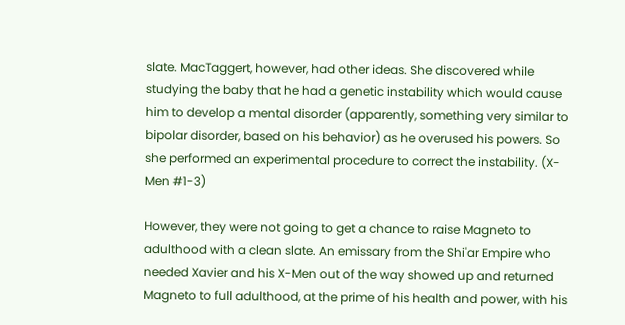slate. MacTaggert, however, had other ideas. She discovered while studying the baby that he had a genetic instability which would cause him to develop a mental disorder (apparently, something very similar to bipolar disorder, based on his behavior) as he overused his powers. So she performed an experimental procedure to correct the instability. (X-Men #1-3)

However, they were not going to get a chance to raise Magneto to adulthood with a clean slate. An emissary from the Shi'ar Empire who needed Xavier and his X-Men out of the way showed up and returned Magneto to full adulthood, at the prime of his health and power, with his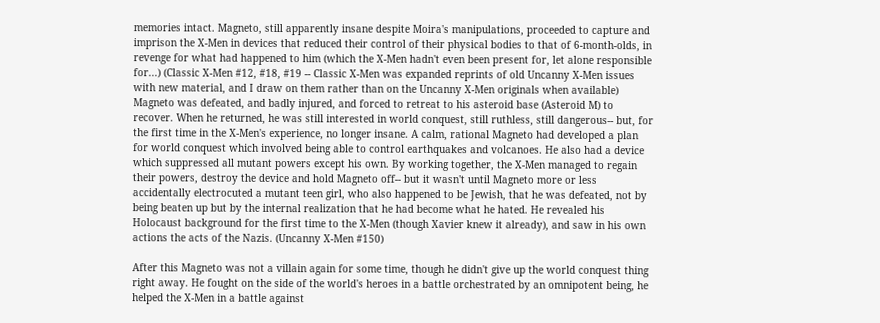memories intact. Magneto, still apparently insane despite Moira's manipulations, proceeded to capture and imprison the X-Men in devices that reduced their control of their physical bodies to that of 6-month-olds, in revenge for what had happened to him (which the X-Men hadn't even been present for, let alone responsible for...) (Classic X-Men #12, #18, #19 -- Classic X-Men was expanded reprints of old Uncanny X-Men issues with new material, and I draw on them rather than on the Uncanny X-Men originals when available) Magneto was defeated, and badly injured, and forced to retreat to his asteroid base (Asteroid M) to recover. When he returned, he was still interested in world conquest, still ruthless, still dangerous-- but, for the first time in the X-Men's experience, no longer insane. A calm, rational Magneto had developed a plan for world conquest which involved being able to control earthquakes and volcanoes. He also had a device which suppressed all mutant powers except his own. By working together, the X-Men managed to regain their powers, destroy the device and hold Magneto off-- but it wasn't until Magneto more or less accidentally electrocuted a mutant teen girl, who also happened to be Jewish, that he was defeated, not by being beaten up but by the internal realization that he had become what he hated. He revealed his Holocaust background for the first time to the X-Men (though Xavier knew it already), and saw in his own actions the acts of the Nazis. (Uncanny X-Men #150)

After this Magneto was not a villain again for some time, though he didn't give up the world conquest thing right away. He fought on the side of the world's heroes in a battle orchestrated by an omnipotent being, he helped the X-Men in a battle against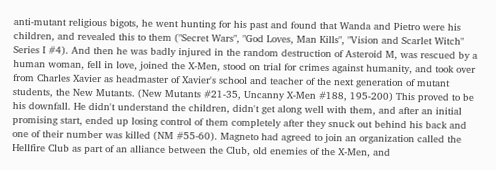anti-mutant religious bigots, he went hunting for his past and found that Wanda and Pietro were his children, and revealed this to them ("Secret Wars", "God Loves, Man Kills", "Vision and Scarlet Witch" Series I #4). And then he was badly injured in the random destruction of Asteroid M, was rescued by a human woman, fell in love, joined the X-Men, stood on trial for crimes against humanity, and took over from Charles Xavier as headmaster of Xavier's school and teacher of the next generation of mutant students, the New Mutants. (New Mutants #21-35, Uncanny X-Men #188, 195-200) This proved to be his downfall. He didn't understand the children, didn't get along well with them, and after an initial promising start, ended up losing control of them completely after they snuck out behind his back and one of their number was killed (NM #55-60). Magneto had agreed to join an organization called the Hellfire Club as part of an alliance between the Club, old enemies of the X-Men, and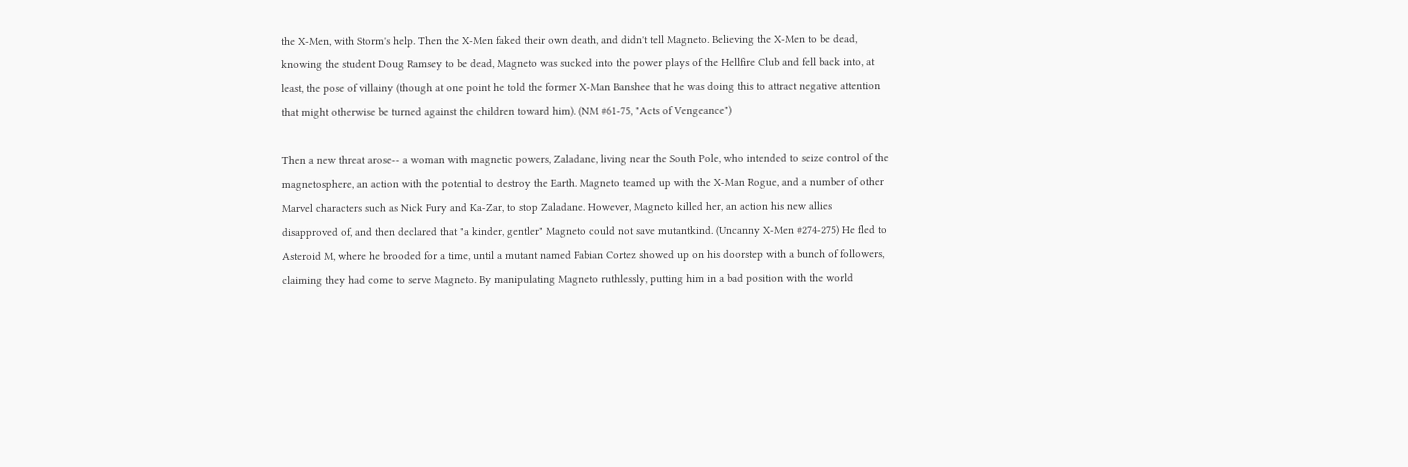the X-Men, with Storm's help. Then the X-Men faked their own death, and didn't tell Magneto. Believing the X-Men to be dead, knowing the student Doug Ramsey to be dead, Magneto was sucked into the power plays of the Hellfire Club and fell back into, at least, the pose of villainy (though at one point he told the former X-Man Banshee that he was doing this to attract negative attention that might otherwise be turned against the children toward him). (NM #61-75, "Acts of Vengeance")

Then a new threat arose-- a woman with magnetic powers, Zaladane, living near the South Pole, who intended to seize control of the magnetosphere, an action with the potential to destroy the Earth. Magneto teamed up with the X-Man Rogue, and a number of other Marvel characters such as Nick Fury and Ka-Zar, to stop Zaladane. However, Magneto killed her, an action his new allies disapproved of, and then declared that "a kinder, gentler" Magneto could not save mutantkind. (Uncanny X-Men #274-275) He fled to Asteroid M, where he brooded for a time, until a mutant named Fabian Cortez showed up on his doorstep with a bunch of followers, claiming they had come to serve Magneto. By manipulating Magneto ruthlessly, putting him in a bad position with the world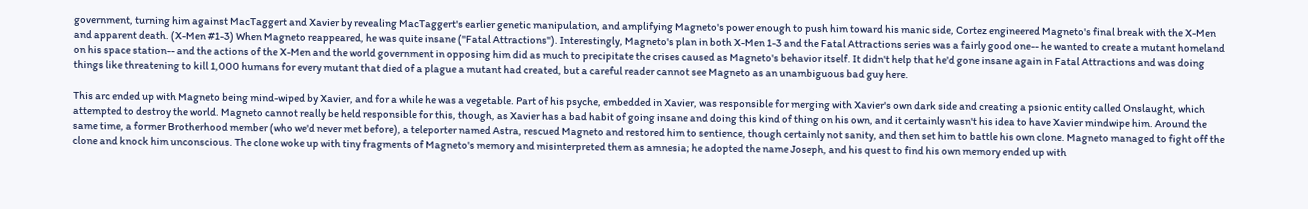government, turning him against MacTaggert and Xavier by revealing MacTaggert's earlier genetic manipulation, and amplifying Magneto's power enough to push him toward his manic side, Cortez engineered Magneto's final break with the X-Men and apparent death. (X-Men #1-3) When Magneto reappeared, he was quite insane ("Fatal Attractions"). Interestingly, Magneto's plan in both X-Men 1-3 and the Fatal Attractions series was a fairly good one-- he wanted to create a mutant homeland on his space station-- and the actions of the X-Men and the world government in opposing him did as much to precipitate the crises caused as Magneto's behavior itself. It didn't help that he'd gone insane again in Fatal Attractions and was doing things like threatening to kill 1,000 humans for every mutant that died of a plague a mutant had created, but a careful reader cannot see Magneto as an unambiguous bad guy here.

This arc ended up with Magneto being mind-wiped by Xavier, and for a while he was a vegetable. Part of his psyche, embedded in Xavier, was responsible for merging with Xavier's own dark side and creating a psionic entity called Onslaught, which attempted to destroy the world. Magneto cannot really be held responsible for this, though, as Xavier has a bad habit of going insane and doing this kind of thing on his own, and it certainly wasn't his idea to have Xavier mindwipe him. Around the same time, a former Brotherhood member (who we'd never met before), a teleporter named Astra, rescued Magneto and restored him to sentience, though certainly not sanity, and then set him to battle his own clone. Magneto managed to fight off the clone and knock him unconscious. The clone woke up with tiny fragments of Magneto's memory and misinterpreted them as amnesia; he adopted the name Joseph, and his quest to find his own memory ended up with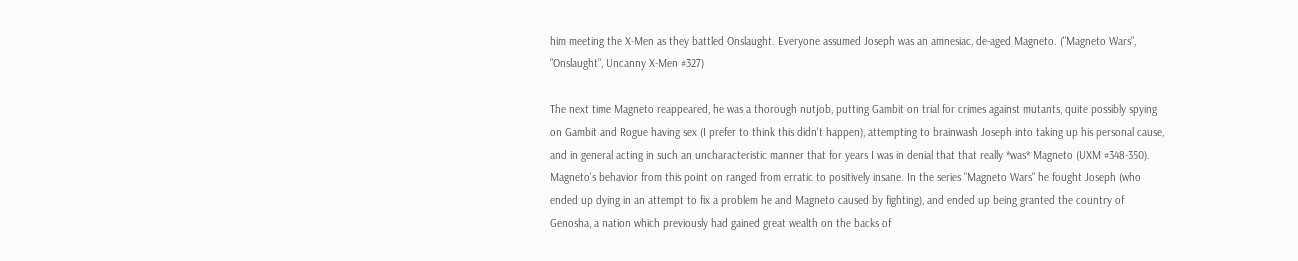him meeting the X-Men as they battled Onslaught. Everyone assumed Joseph was an amnesiac, de-aged Magneto. ("Magneto Wars", "Onslaught", Uncanny X-Men #327)

The next time Magneto reappeared, he was a thorough nutjob, putting Gambit on trial for crimes against mutants, quite possibly spying on Gambit and Rogue having sex (I prefer to think this didn't happen), attempting to brainwash Joseph into taking up his personal cause, and in general acting in such an uncharacteristic manner that for years I was in denial that that really *was* Magneto (UXM #348-350). Magneto's behavior from this point on ranged from erratic to positively insane. In the series "Magneto Wars" he fought Joseph (who ended up dying in an attempt to fix a problem he and Magneto caused by fighting), and ended up being granted the country of Genosha, a nation which previously had gained great wealth on the backs of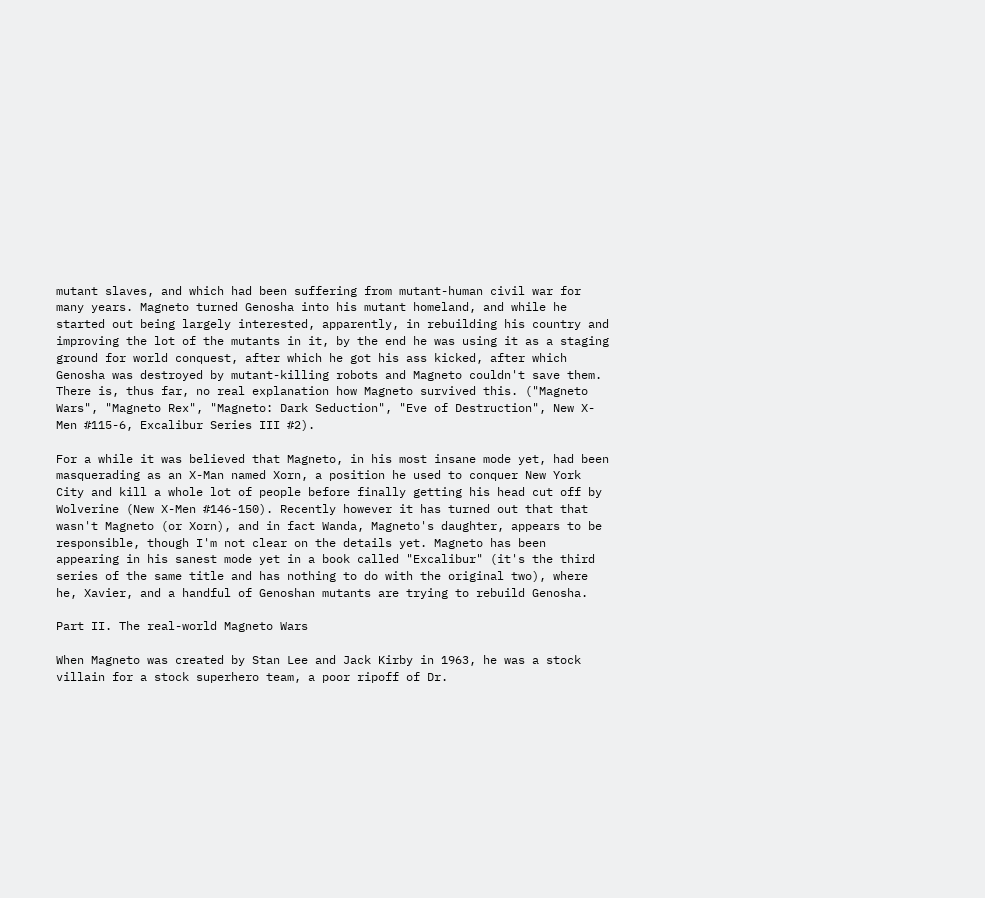mutant slaves, and which had been suffering from mutant-human civil war for many years. Magneto turned Genosha into his mutant homeland, and while he started out being largely interested, apparently, in rebuilding his country and improving the lot of the mutants in it, by the end he was using it as a staging ground for world conquest, after which he got his ass kicked, after which Genosha was destroyed by mutant-killing robots and Magneto couldn't save them. There is, thus far, no real explanation how Magneto survived this. ("Magneto Wars", "Magneto Rex", "Magneto: Dark Seduction", "Eve of Destruction", New X-Men #115-6, Excalibur Series III #2).

For a while it was believed that Magneto, in his most insane mode yet, had been masquerading as an X-Man named Xorn, a position he used to conquer New York City and kill a whole lot of people before finally getting his head cut off by Wolverine (New X-Men #146-150). Recently however it has turned out that that wasn't Magneto (or Xorn), and in fact Wanda, Magneto's daughter, appears to be responsible, though I'm not clear on the details yet. Magneto has been appearing in his sanest mode yet in a book called "Excalibur" (it's the third series of the same title and has nothing to do with the original two), where he, Xavier, and a handful of Genoshan mutants are trying to rebuild Genosha.

Part II. The real-world Magneto Wars

When Magneto was created by Stan Lee and Jack Kirby in 1963, he was a stock villain for a stock superhero team, a poor ripoff of Dr.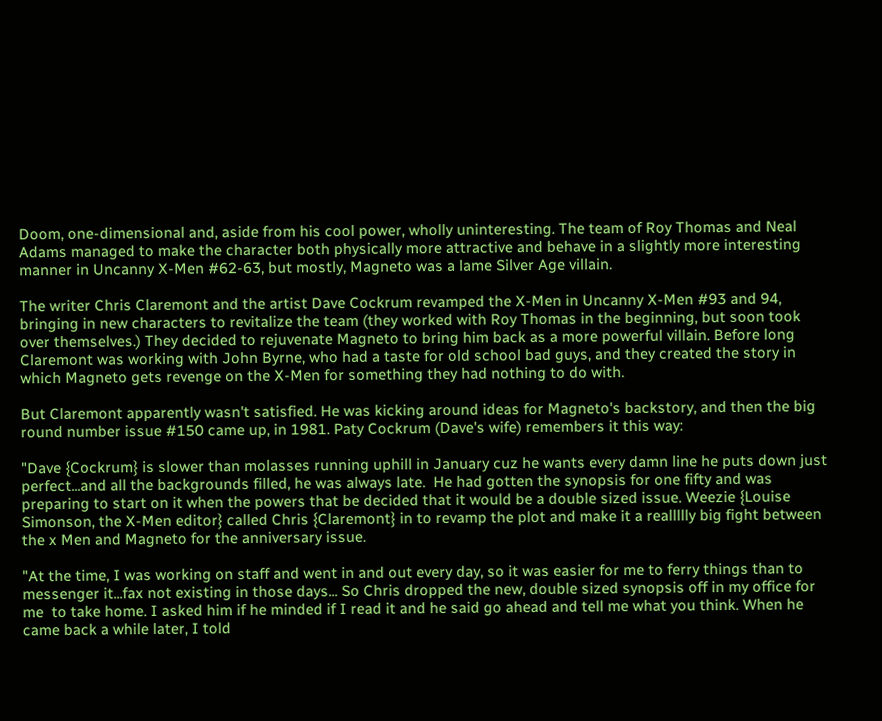Doom, one-dimensional and, aside from his cool power, wholly uninteresting. The team of Roy Thomas and Neal Adams managed to make the character both physically more attractive and behave in a slightly more interesting manner in Uncanny X-Men #62-63, but mostly, Magneto was a lame Silver Age villain.

The writer Chris Claremont and the artist Dave Cockrum revamped the X-Men in Uncanny X-Men #93 and 94, bringing in new characters to revitalize the team (they worked with Roy Thomas in the beginning, but soon took over themselves.) They decided to rejuvenate Magneto to bring him back as a more powerful villain. Before long Claremont was working with John Byrne, who had a taste for old school bad guys, and they created the story in which Magneto gets revenge on the X-Men for something they had nothing to do with.

But Claremont apparently wasn't satisfied. He was kicking around ideas for Magneto's backstory, and then the big round number issue #150 came up, in 1981. Paty Cockrum (Dave's wife) remembers it this way:

"Dave {Cockrum} is slower than molasses running uphill in January cuz he wants every damn line he puts down just perfect...and all the backgrounds filled, he was always late.  He had gotten the synopsis for one fifty and was preparing to start on it when the powers that be decided that it would be a double sized issue. Weezie {Louise Simonson, the X-Men editor} called Chris {Claremont} in to revamp the plot and make it a reallllly big fight between  the x Men and Magneto for the anniversary issue.

"At the time, I was working on staff and went in and out every day, so it was easier for me to ferry things than to messenger it...fax not existing in those days... So Chris dropped the new, double sized synopsis off in my office for me  to take home. I asked him if he minded if I read it and he said go ahead and tell me what you think. When he came back a while later, I told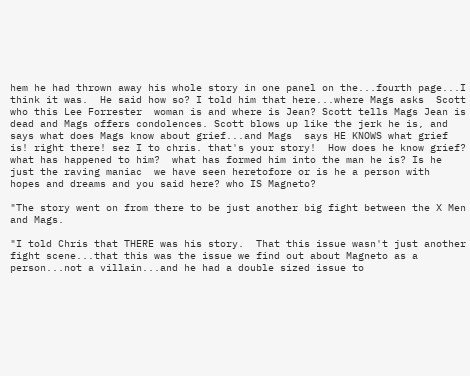hem he had thrown away his whole story in one panel on the...fourth page...I think it was.  He said how so? I told him that here...where Mags asks  Scott who this Lee Forrester  woman is and where is Jean? Scott tells Mags Jean is dead and Mags offers condolences. Scott blows up like the jerk he is, and says what does Mags know about grief...and Mags  says HE KNOWS what grief is! right there! sez I to chris. that's your story!  How does he know grief? what has happened to him?  what has formed him into the man he is? Is he just the raving maniac  we have seen heretofore or is he a person with  hopes and dreams and you said here? who IS Magneto?

"The story went on from there to be just another big fight between the X Men and Mags.

"I told Chris that THERE was his story.  That this issue wasn't just another fight scene...that this was the issue we find out about Magneto as a person...not a villain...and he had a double sized issue to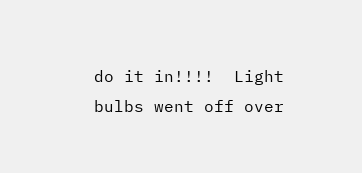do it in!!!!  Light bulbs went off over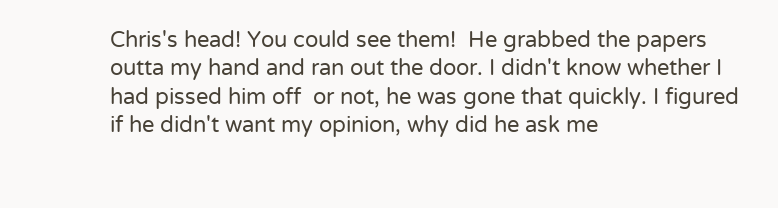Chris's head! You could see them!  He grabbed the papers outta my hand and ran out the door. I didn't know whether I had pissed him off  or not, he was gone that quickly. I figured if he didn't want my opinion, why did he ask me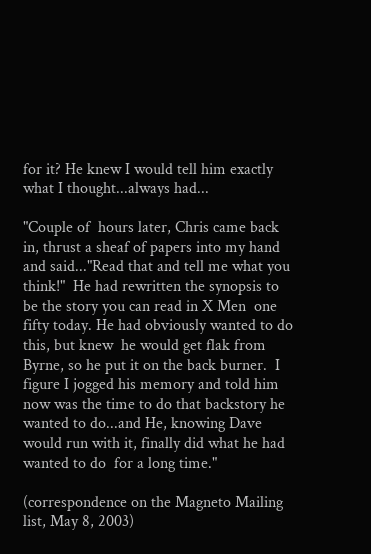for it? He knew I would tell him exactly what I thought...always had...

"Couple of  hours later, Chris came back in, thrust a sheaf of papers into my hand and said..."Read that and tell me what you think!"  He had rewritten the synopsis to be the story you can read in X Men  one fifty today. He had obviously wanted to do  this, but knew  he would get flak from Byrne, so he put it on the back burner.  I figure I jogged his memory and told him now was the time to do that backstory he wanted to do...and He, knowing Dave would run with it, finally did what he had wanted to do  for a long time."

(correspondence on the Magneto Mailing list, May 8, 2003)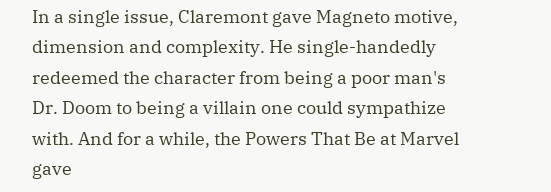In a single issue, Claremont gave Magneto motive, dimension and complexity. He single-handedly redeemed the character from being a poor man's Dr. Doom to being a villain one could sympathize with. And for a while, the Powers That Be at Marvel gave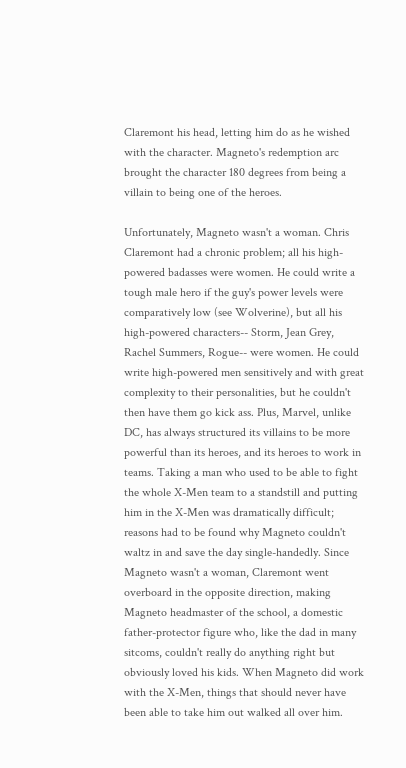Claremont his head, letting him do as he wished with the character. Magneto's redemption arc brought the character 180 degrees from being a villain to being one of the heroes.

Unfortunately, Magneto wasn't a woman. Chris Claremont had a chronic problem; all his high-powered badasses were women. He could write a tough male hero if the guy's power levels were comparatively low (see Wolverine), but all his high-powered characters-- Storm, Jean Grey, Rachel Summers, Rogue-- were women. He could write high-powered men sensitively and with great complexity to their personalities, but he couldn't then have them go kick ass. Plus, Marvel, unlike DC, has always structured its villains to be more powerful than its heroes, and its heroes to work in teams. Taking a man who used to be able to fight the whole X-Men team to a standstill and putting him in the X-Men was dramatically difficult; reasons had to be found why Magneto couldn't waltz in and save the day single-handedly. Since Magneto wasn't a woman, Claremont went overboard in the opposite direction, making Magneto headmaster of the school, a domestic father-protector figure who, like the dad in many sitcoms, couldn't really do anything right but obviously loved his kids. When Magneto did work with the X-Men, things that should never have been able to take him out walked all over him.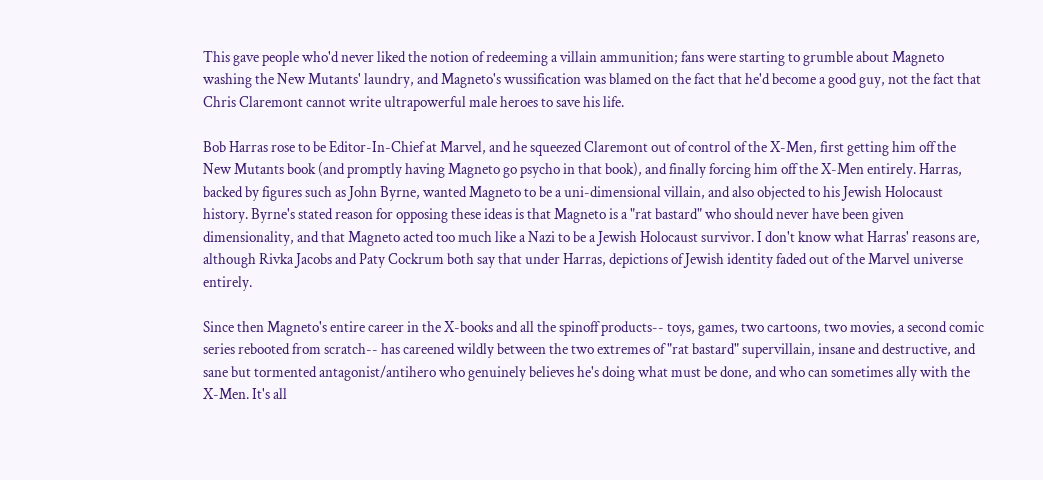This gave people who'd never liked the notion of redeeming a villain ammunition; fans were starting to grumble about Magneto washing the New Mutants' laundry, and Magneto's wussification was blamed on the fact that he'd become a good guy, not the fact that Chris Claremont cannot write ultrapowerful male heroes to save his life.

Bob Harras rose to be Editor-In-Chief at Marvel, and he squeezed Claremont out of control of the X-Men, first getting him off the New Mutants book (and promptly having Magneto go psycho in that book), and finally forcing him off the X-Men entirely. Harras, backed by figures such as John Byrne, wanted Magneto to be a uni-dimensional villain, and also objected to his Jewish Holocaust history. Byrne's stated reason for opposing these ideas is that Magneto is a "rat bastard" who should never have been given dimensionality, and that Magneto acted too much like a Nazi to be a Jewish Holocaust survivor. I don't know what Harras' reasons are, although Rivka Jacobs and Paty Cockrum both say that under Harras, depictions of Jewish identity faded out of the Marvel universe entirely.

Since then Magneto's entire career in the X-books and all the spinoff products-- toys, games, two cartoons, two movies, a second comic series rebooted from scratch-- has careened wildly between the two extremes of "rat bastard" supervillain, insane and destructive, and sane but tormented antagonist/antihero who genuinely believes he's doing what must be done, and who can sometimes ally with the X-Men. It's all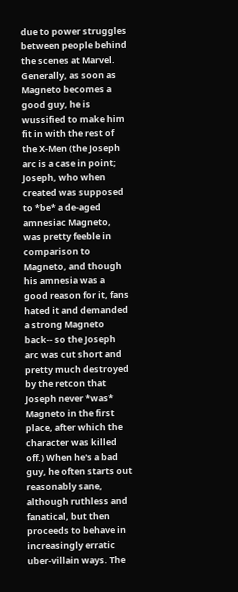due to power struggles between people behind the scenes at Marvel. Generally, as soon as Magneto becomes a good guy, he is wussified to make him fit in with the rest of the X-Men (the Joseph arc is a case in point; Joseph, who when created was supposed to *be* a de-aged amnesiac Magneto, was pretty feeble in comparison to Magneto, and though his amnesia was a good reason for it, fans hated it and demanded a strong Magneto back-- so the Joseph arc was cut short and pretty much destroyed by the retcon that Joseph never *was* Magneto in the first place, after which the character was killed off.) When he's a bad guy, he often starts out reasonably sane, although ruthless and fanatical, but then proceeds to behave in increasingly erratic uber-villain ways. The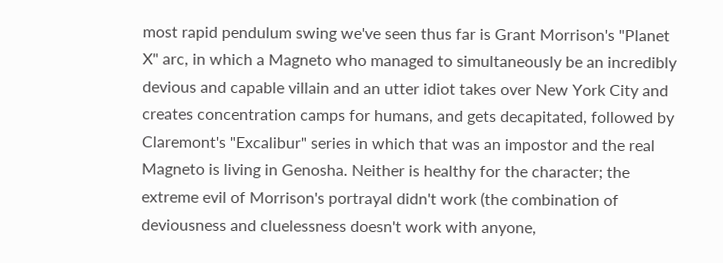most rapid pendulum swing we've seen thus far is Grant Morrison's "Planet X" arc, in which a Magneto who managed to simultaneously be an incredibly devious and capable villain and an utter idiot takes over New York City and creates concentration camps for humans, and gets decapitated, followed by Claremont's "Excalibur" series in which that was an impostor and the real Magneto is living in Genosha. Neither is healthy for the character; the extreme evil of Morrison's portrayal didn't work (the combination of deviousness and cluelessness doesn't work with anyone,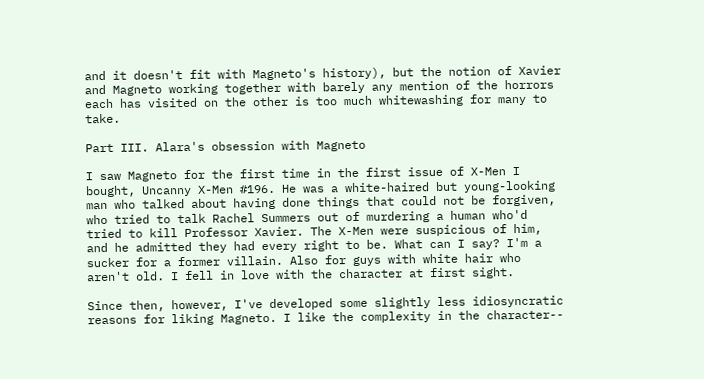and it doesn't fit with Magneto's history), but the notion of Xavier and Magneto working together with barely any mention of the horrors each has visited on the other is too much whitewashing for many to take.

Part III. Alara's obsession with Magneto

I saw Magneto for the first time in the first issue of X-Men I bought, Uncanny X-Men #196. He was a white-haired but young-looking man who talked about having done things that could not be forgiven, who tried to talk Rachel Summers out of murdering a human who'd tried to kill Professor Xavier. The X-Men were suspicious of him, and he admitted they had every right to be. What can I say? I'm a sucker for a former villain. Also for guys with white hair who aren't old. I fell in love with the character at first sight.

Since then, however, I've developed some slightly less idiosyncratic reasons for liking Magneto. I like the complexity in the character--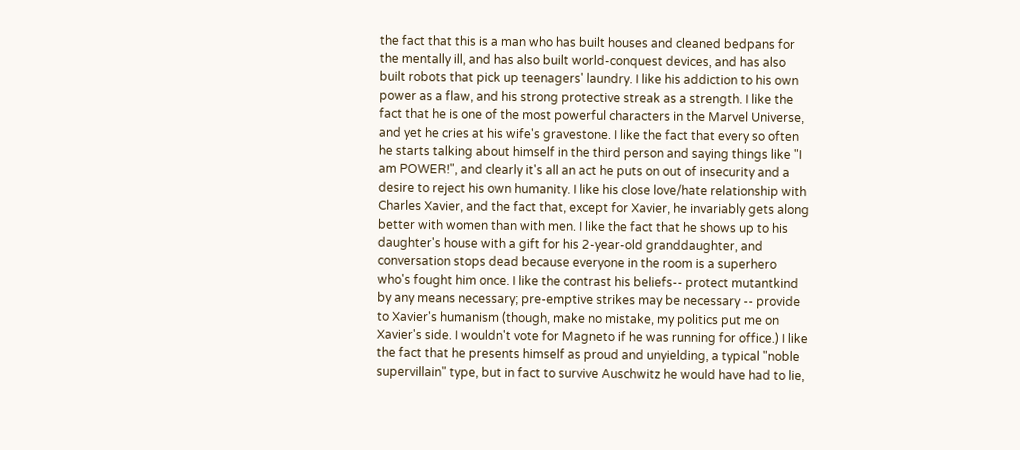the fact that this is a man who has built houses and cleaned bedpans for the mentally ill, and has also built world-conquest devices, and has also built robots that pick up teenagers' laundry. I like his addiction to his own power as a flaw, and his strong protective streak as a strength. I like the fact that he is one of the most powerful characters in the Marvel Universe, and yet he cries at his wife's gravestone. I like the fact that every so often he starts talking about himself in the third person and saying things like "I am POWER!", and clearly it's all an act he puts on out of insecurity and a desire to reject his own humanity. I like his close love/hate relationship with Charles Xavier, and the fact that, except for Xavier, he invariably gets along better with women than with men. I like the fact that he shows up to his daughter's house with a gift for his 2-year-old granddaughter, and conversation stops dead because everyone in the room is a superhero who's fought him once. I like the contrast his beliefs-- protect mutantkind by any means necessary; pre-emptive strikes may be necessary -- provide to Xavier's humanism (though, make no mistake, my politics put me on Xavier's side. I wouldn't vote for Magneto if he was running for office.) I like the fact that he presents himself as proud and unyielding, a typical "noble supervillain" type, but in fact to survive Auschwitz he would have had to lie,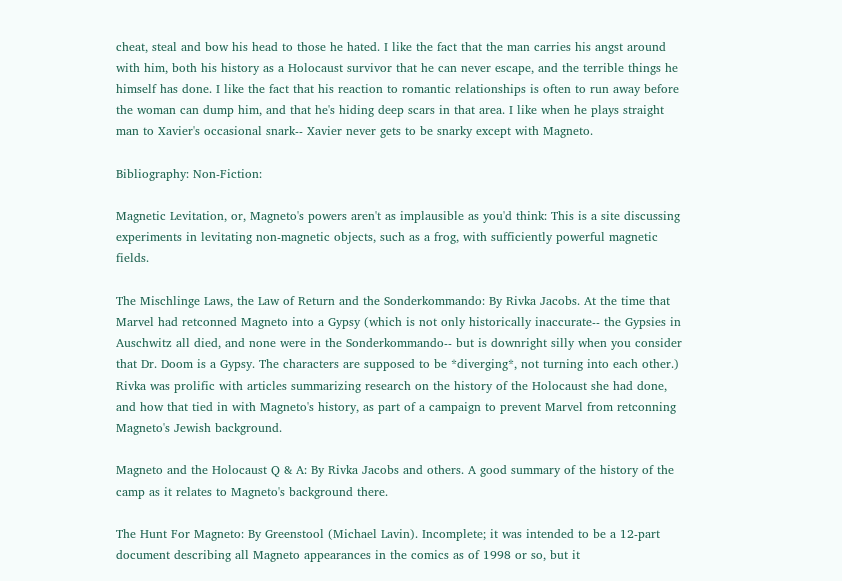cheat, steal and bow his head to those he hated. I like the fact that the man carries his angst around with him, both his history as a Holocaust survivor that he can never escape, and the terrible things he himself has done. I like the fact that his reaction to romantic relationships is often to run away before the woman can dump him, and that he's hiding deep scars in that area. I like when he plays straight man to Xavier's occasional snark-- Xavier never gets to be snarky except with Magneto.

Bibliography: Non-Fiction:

Magnetic Levitation, or, Magneto's powers aren't as implausible as you'd think: This is a site discussing experiments in levitating non-magnetic objects, such as a frog, with sufficiently powerful magnetic fields.

The Mischlinge Laws, the Law of Return and the Sonderkommando: By Rivka Jacobs. At the time that Marvel had retconned Magneto into a Gypsy (which is not only historically inaccurate-- the Gypsies in Auschwitz all died, and none were in the Sonderkommando-- but is downright silly when you consider that Dr. Doom is a Gypsy. The characters are supposed to be *diverging*, not turning into each other.) Rivka was prolific with articles summarizing research on the history of the Holocaust she had done, and how that tied in with Magneto's history, as part of a campaign to prevent Marvel from retconning Magneto's Jewish background.

Magneto and the Holocaust Q & A: By Rivka Jacobs and others. A good summary of the history of the camp as it relates to Magneto's background there.

The Hunt For Magneto: By Greenstool (Michael Lavin). Incomplete; it was intended to be a 12-part document describing all Magneto appearances in the comics as of 1998 or so, but it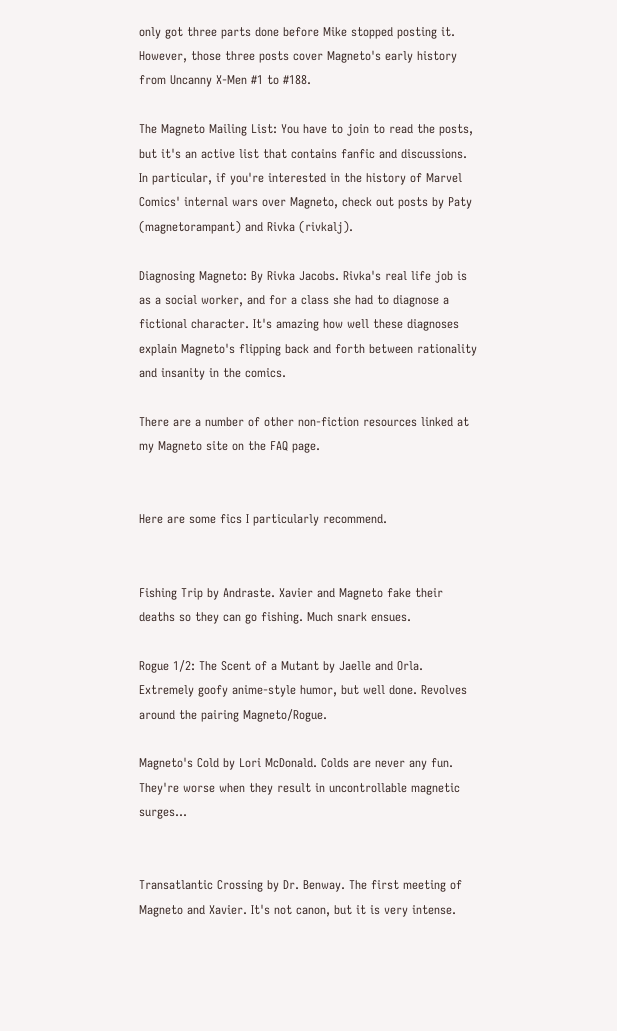only got three parts done before Mike stopped posting it. However, those three posts cover Magneto's early history from Uncanny X-Men #1 to #188.

The Magneto Mailing List: You have to join to read the posts, but it's an active list that contains fanfic and discussions. In particular, if you're interested in the history of Marvel Comics' internal wars over Magneto, check out posts by Paty (magnetorampant) and Rivka (rivkalj).

Diagnosing Magneto: By Rivka Jacobs. Rivka's real life job is as a social worker, and for a class she had to diagnose a fictional character. It's amazing how well these diagnoses explain Magneto's flipping back and forth between rationality and insanity in the comics.

There are a number of other non-fiction resources linked at my Magneto site on the FAQ page.


Here are some fics I particularly recommend.


Fishing Trip by Andraste. Xavier and Magneto fake their deaths so they can go fishing. Much snark ensues.

Rogue 1/2: The Scent of a Mutant by Jaelle and Orla. Extremely goofy anime-style humor, but well done. Revolves around the pairing Magneto/Rogue.

Magneto's Cold by Lori McDonald. Colds are never any fun. They're worse when they result in uncontrollable magnetic surges...


Transatlantic Crossing by Dr. Benway. The first meeting of Magneto and Xavier. It's not canon, but it is very intense.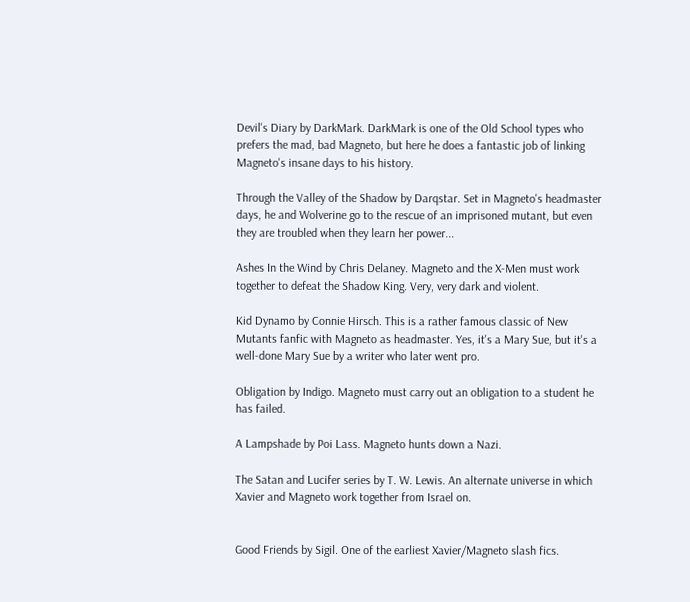Devil's Diary by DarkMark. DarkMark is one of the Old School types who prefers the mad, bad Magneto, but here he does a fantastic job of linking Magneto's insane days to his history.

Through the Valley of the Shadow by Darqstar. Set in Magneto's headmaster days, he and Wolverine go to the rescue of an imprisoned mutant, but even they are troubled when they learn her power...

Ashes In the Wind by Chris Delaney. Magneto and the X-Men must work together to defeat the Shadow King. Very, very dark and violent.

Kid Dynamo by Connie Hirsch. This is a rather famous classic of New Mutants fanfic with Magneto as headmaster. Yes, it's a Mary Sue, but it's a well-done Mary Sue by a writer who later went pro.

Obligation by Indigo. Magneto must carry out an obligation to a student he has failed.

A Lampshade by Poi Lass. Magneto hunts down a Nazi.

The Satan and Lucifer series by T. W. Lewis. An alternate universe in which Xavier and Magneto work together from Israel on.


Good Friends by Sigil. One of the earliest Xavier/Magneto slash fics.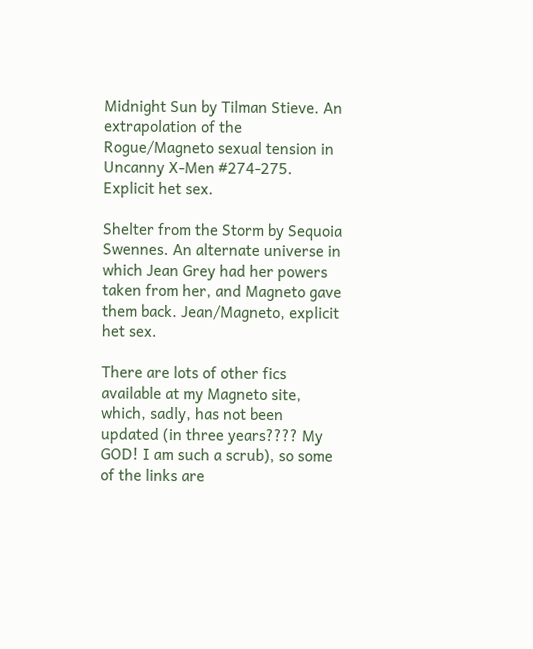Midnight Sun by Tilman Stieve. An extrapolation of the Rogue/Magneto sexual tension in Uncanny X-Men #274-275. Explicit het sex.

Shelter from the Storm by Sequoia Swennes. An alternate universe in which Jean Grey had her powers taken from her, and Magneto gave them back. Jean/Magneto, explicit het sex.

There are lots of other fics available at my Magneto site, which, sadly, has not been updated (in three years???? My GOD! I am such a scrub), so some of the links are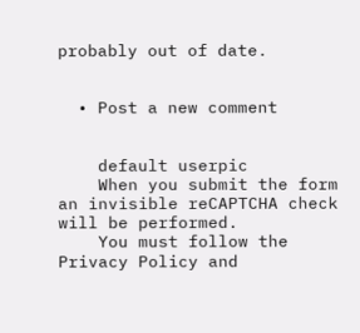probably out of date.


  • Post a new comment


    default userpic
    When you submit the form an invisible reCAPTCHA check will be performed.
    You must follow the Privacy Policy and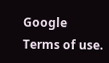Google Terms of use.